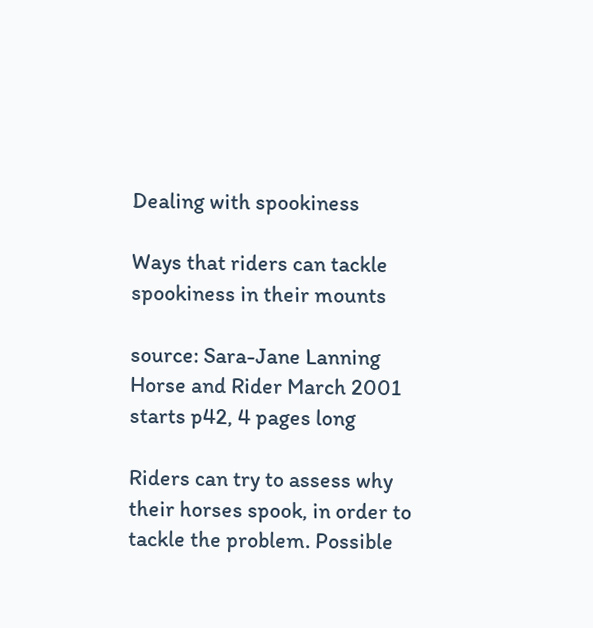Dealing with spookiness

Ways that riders can tackle spookiness in their mounts

source: Sara-Jane Lanning
Horse and Rider March 2001
starts p42, 4 pages long

Riders can try to assess why their horses spook, in order to tackle the problem. Possible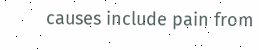causes include pain from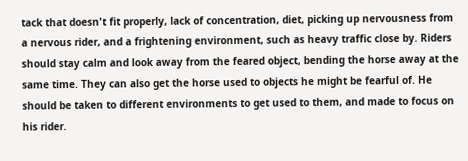tack that doesn't fit properly, lack of concentration, diet, picking up nervousness from a nervous rider, and a frightening environment, such as heavy traffic close by. Riders should stay calm and look away from the feared object, bending the horse away at the same time. They can also get the horse used to objects he might be fearful of. He should be taken to different environments to get used to them, and made to focus on his rider.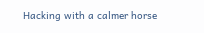Hacking with a calmer horse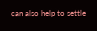can also help to settle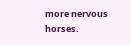more nervous horses.